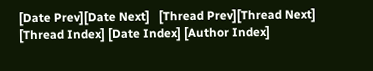[Date Prev][Date Next]   [Thread Prev][Thread Next]   [Thread Index] [Date Index] [Author Index]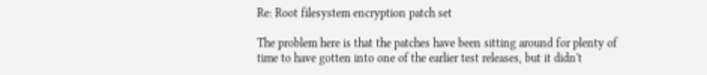Re: Root filesystem encryption patch set

The problem here is that the patches have been sitting around for plenty of
time to have gotten into one of the earlier test releases, but it didn't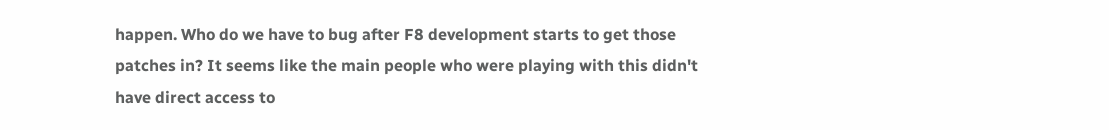happen. Who do we have to bug after F8 development starts to get those
patches in? It seems like the main people who were playing with this didn't
have direct access to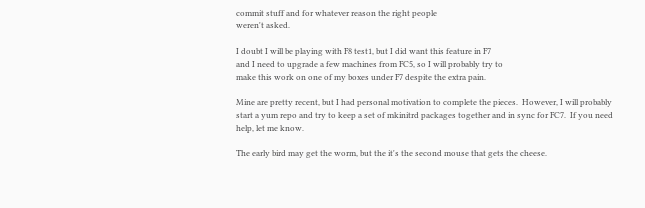commit stuff and for whatever reason the right people
weren't asked.

I doubt I will be playing with F8 test1, but I did want this feature in F7
and I need to upgrade a few machines from FC5, so I will probably try to
make this work on one of my boxes under F7 despite the extra pain.

Mine are pretty recent, but I had personal motivation to complete the pieces.  However, I will probably start a yum repo and try to keep a set of mkinitrd packages together and in sync for FC7.  If you need help, let me know.

The early bird may get the worm, but the it's the second mouse that gets the cheese.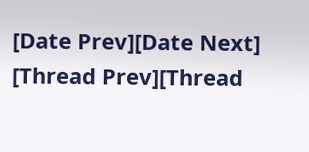[Date Prev][Date Next]   [Thread Prev][Thread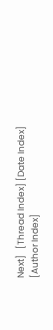Next]   [Thread Index] [Date Index] [Author Index]